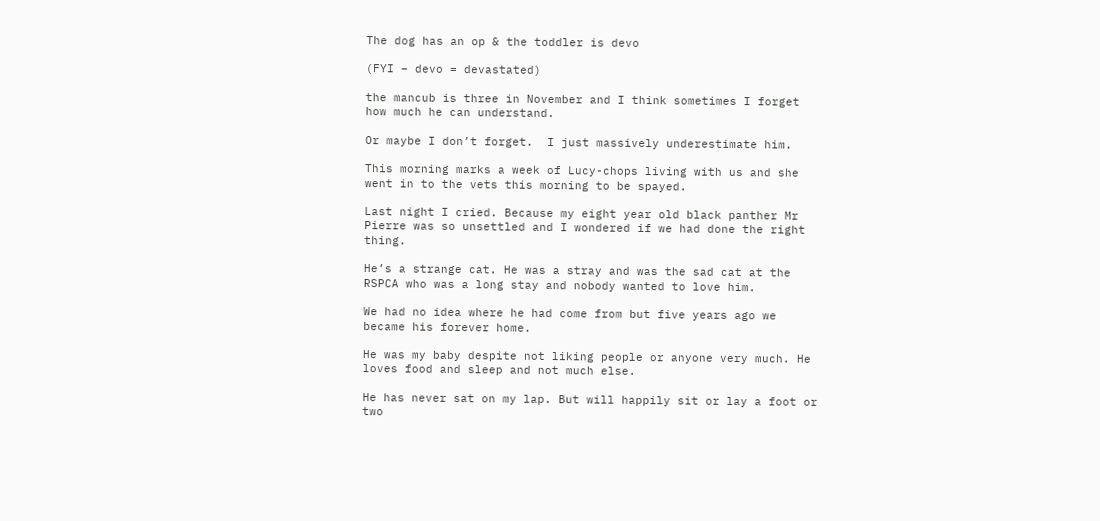The dog has an op & the toddler is devo

(FYI – devo = devastated)

the mancub is three in November and I think sometimes I forget how much he can understand.

Or maybe I don’t forget.  I just massively underestimate him.

This morning marks a week of Lucy-chops living with us and she went in to the vets this morning to be spayed.

Last night I cried. Because my eight year old black panther Mr Pierre was so unsettled and I wondered if we had done the right thing.

He’s a strange cat. He was a stray and was the sad cat at the RSPCA who was a long stay and nobody wanted to love him.

We had no idea where he had come from but five years ago we became his forever home.

He was my baby despite not liking people or anyone very much. He loves food and sleep and not much else.

He has never sat on my lap. But will happily sit or lay a foot or two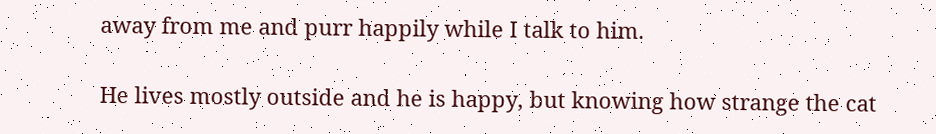away from me and purr happily while I talk to him.

He lives mostly outside and he is happy, but knowing how strange the cat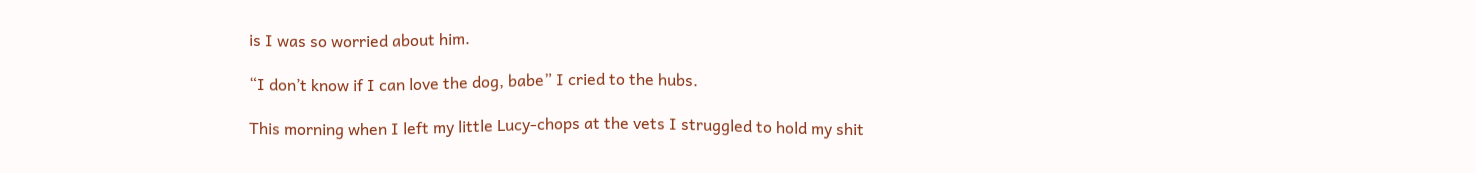is I was so worried about him.

“I don’t know if I can love the dog, babe” I cried to the hubs.

This morning when I left my little Lucy-chops at the vets I struggled to hold my shit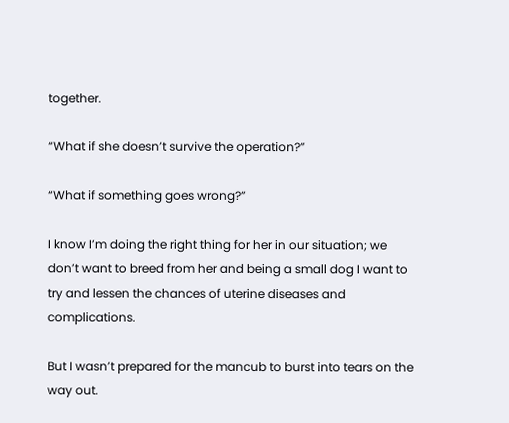together.

“What if she doesn’t survive the operation?”

“What if something goes wrong?”

I know I’m doing the right thing for her in our situation; we don’t want to breed from her and being a small dog I want to try and lessen the chances of uterine diseases and complications.

But I wasn’t prepared for the mancub to burst into tears on the way out.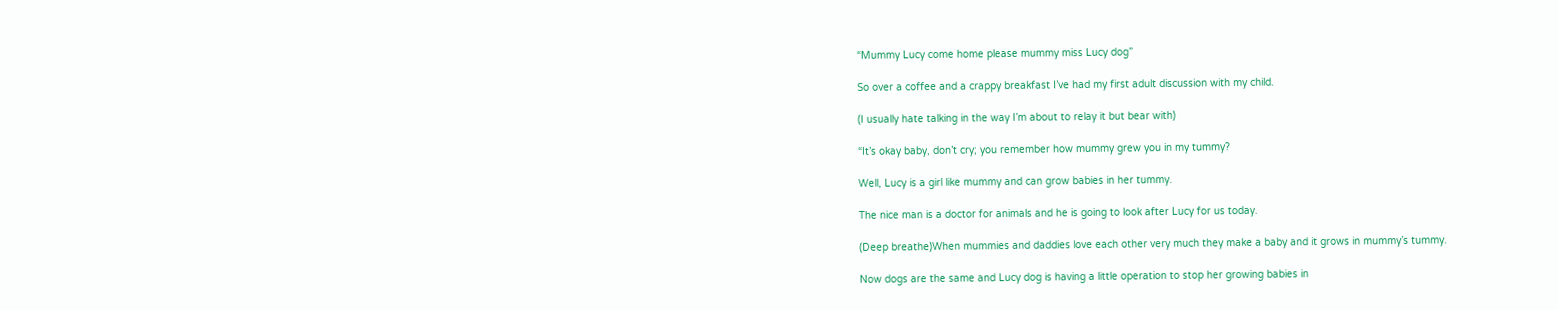“Mummy Lucy come home please mummy miss Lucy dog”

So over a coffee and a crappy breakfast I’ve had my first adult discussion with my child.

(I usually hate talking in the way I’m about to relay it but bear with)

“It’s okay baby, don’t cry; you remember how mummy grew you in my tummy?

Well, Lucy is a girl like mummy and can grow babies in her tummy.

The nice man is a doctor for animals and he is going to look after Lucy for us today.

(Deep breathe)When mummies and daddies love each other very much they make a baby and it grows in mummy’s tummy.

Now dogs are the same and Lucy dog is having a little operation to stop her growing babies in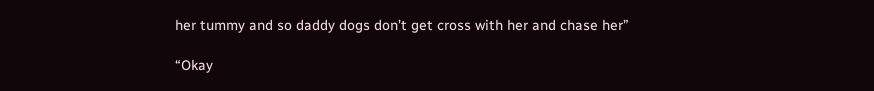her tummy and so daddy dogs don’t get cross with her and chase her”

“Okay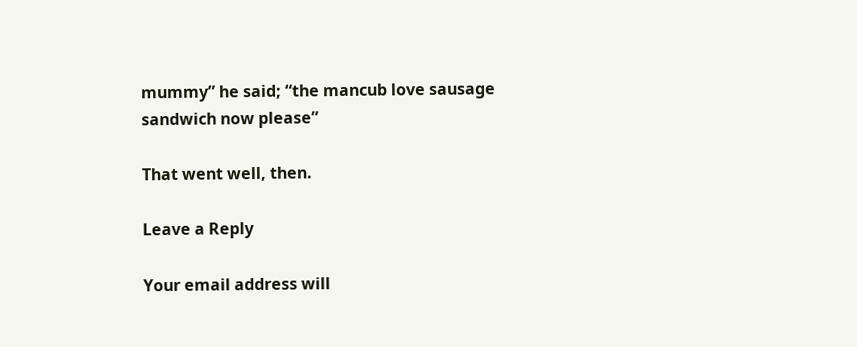mummy” he said; “the mancub love sausage sandwich now please”

That went well, then.

Leave a Reply

Your email address will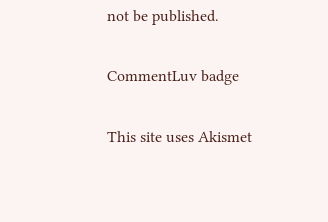not be published.

CommentLuv badge

This site uses Akismet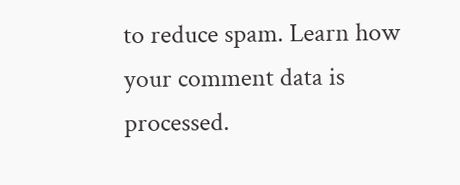to reduce spam. Learn how your comment data is processed.